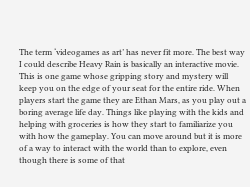The term ‘videogames as art’ has never fit more. The best way I could describe Heavy Rain is basically an interactive movie. This is one game whose gripping story and mystery will keep you on the edge of your seat for the entire ride. When players start the game they are Ethan Mars, as you play out a boring average life day. Things like playing with the kids and helping with groceries is how they start to familiarize you with how the gameplay. You can move around but it is more of a way to interact with the world than to explore, even though there is some of that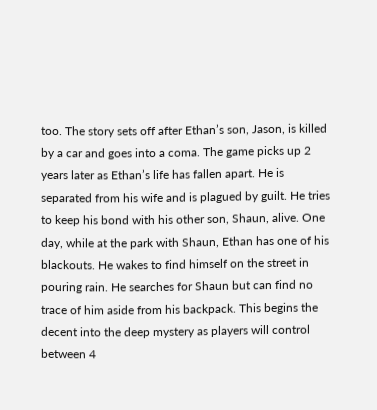too. The story sets off after Ethan’s son, Jason, is killed by a car and goes into a coma. The game picks up 2 years later as Ethan’s life has fallen apart. He is separated from his wife and is plagued by guilt. He tries to keep his bond with his other son, Shaun, alive. One day, while at the park with Shaun, Ethan has one of his blackouts. He wakes to find himself on the street in pouring rain. He searches for Shaun but can find no trace of him aside from his backpack. This begins the decent into the deep mystery as players will control between 4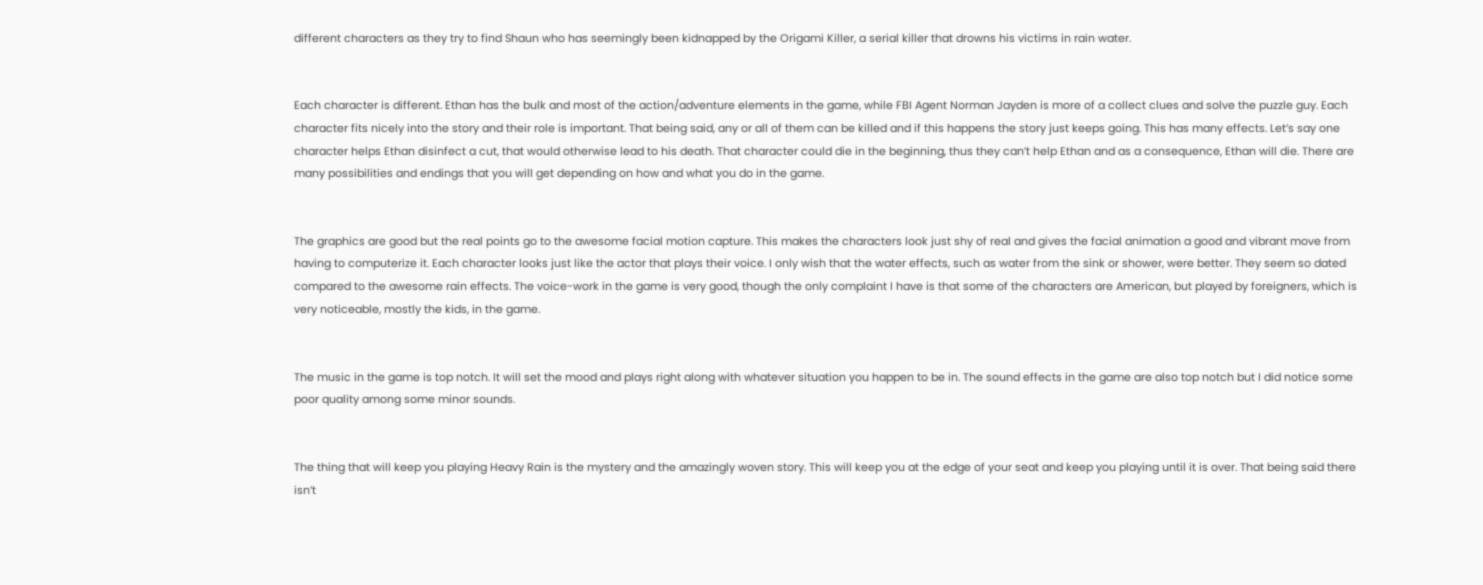different characters as they try to find Shaun who has seemingly been kidnapped by the Origami Killer, a serial killer that drowns his victims in rain water.


Each character is different. Ethan has the bulk and most of the action/adventure elements in the game, while FBI Agent Norman Jayden is more of a collect clues and solve the puzzle guy. Each character fits nicely into the story and their role is important. That being said, any or all of them can be killed and if this happens the story just keeps going. This has many effects. Let’s say one character helps Ethan disinfect a cut, that would otherwise lead to his death. That character could die in the beginning, thus they can’t help Ethan and as a consequence, Ethan will die. There are many possibilities and endings that you will get depending on how and what you do in the game.


The graphics are good but the real points go to the awesome facial motion capture. This makes the characters look just shy of real and gives the facial animation a good and vibrant move from having to computerize it. Each character looks just like the actor that plays their voice. I only wish that the water effects, such as water from the sink or shower, were better. They seem so dated compared to the awesome rain effects. The voice-work in the game is very good, though the only complaint I have is that some of the characters are American, but played by foreigners, which is very noticeable, mostly the kids, in the game.


The music in the game is top notch. It will set the mood and plays right along with whatever situation you happen to be in. The sound effects in the game are also top notch but I did notice some poor quality among some minor sounds.


The thing that will keep you playing Heavy Rain is the mystery and the amazingly woven story. This will keep you at the edge of your seat and keep you playing until it is over. That being said there isn’t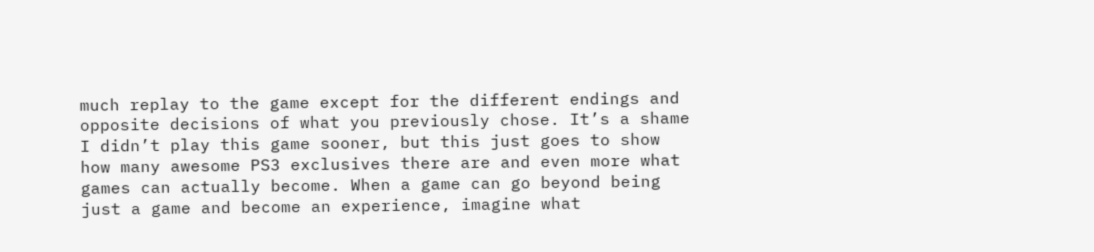much replay to the game except for the different endings and opposite decisions of what you previously chose. It’s a shame I didn’t play this game sooner, but this just goes to show how many awesome PS3 exclusives there are and even more what games can actually become. When a game can go beyond being just a game and become an experience, imagine what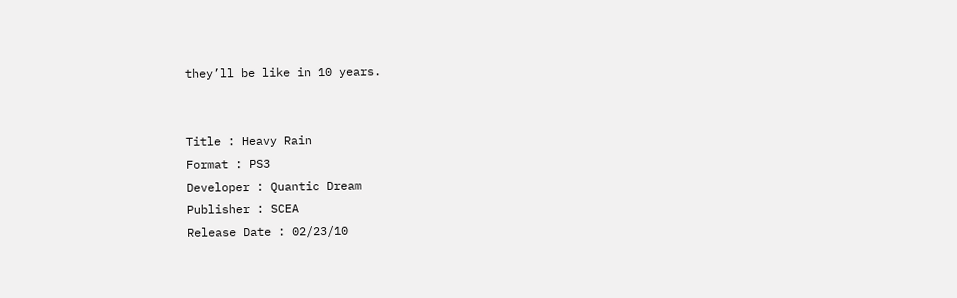they’ll be like in 10 years.


Title : Heavy Rain
Format : PS3
Developer : Quantic Dream
Publisher : SCEA
Release Date : 02/23/10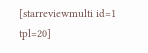[starreviewmulti id=1 tpl=20]